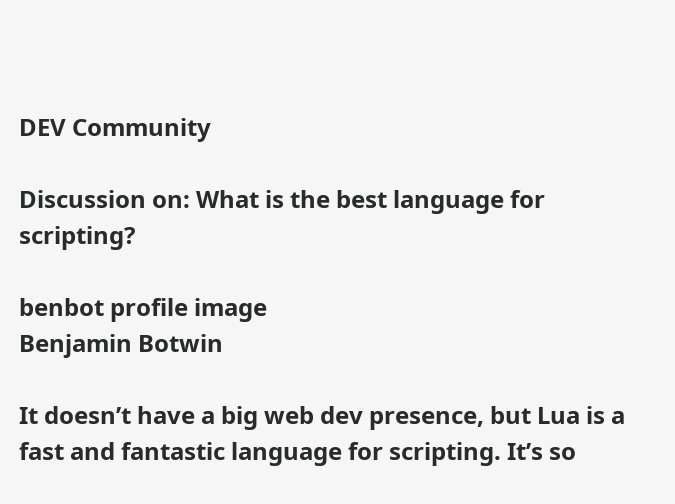DEV Community

Discussion on: What is the best language for scripting?

benbot profile image
Benjamin Botwin

It doesn’t have a big web dev presence, but Lua is a fast and fantastic language for scripting. It’s so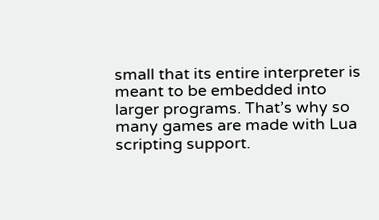small that its entire interpreter is meant to be embedded into larger programs. That’s why so many games are made with Lua scripting support.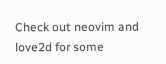Check out neovim and love2d for some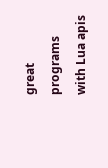great programs with Lua apis